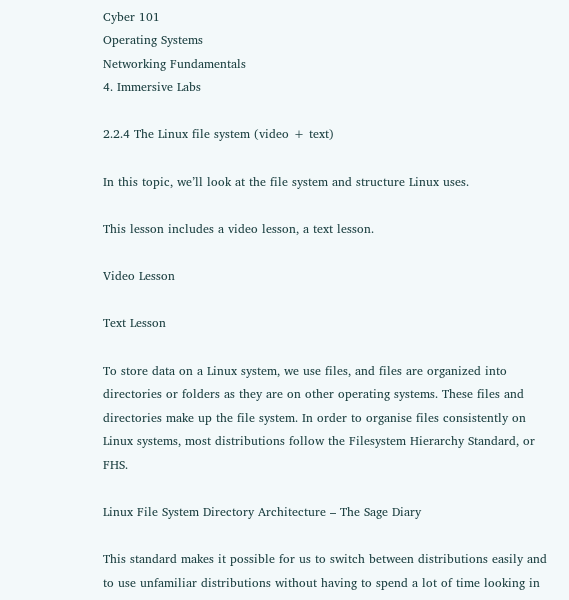Cyber 101
Operating Systems
Networking Fundamentals
4. Immersive Labs

2.2.4 The Linux file system (video + text)

In this topic, we’ll look at the file system and structure Linux uses.

This lesson includes a video lesson, a text lesson.

Video Lesson

Text Lesson

To store data on a Linux system, we use files, and files are organized into directories or folders as they are on other operating systems. These files and directories make up the file system. In order to organise files consistently on Linux systems, most distributions follow the Filesystem Hierarchy Standard, or FHS.

Linux File System Directory Architecture – The Sage Diary

This standard makes it possible for us to switch between distributions easily and to use unfamiliar distributions without having to spend a lot of time looking in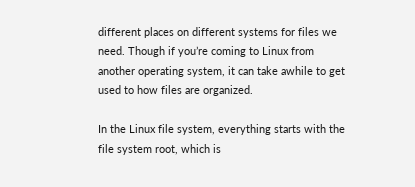different places on different systems for files we need. Though if you’re coming to Linux from another operating system, it can take awhile to get used to how files are organized.

In the Linux file system, everything starts with the file system root, which is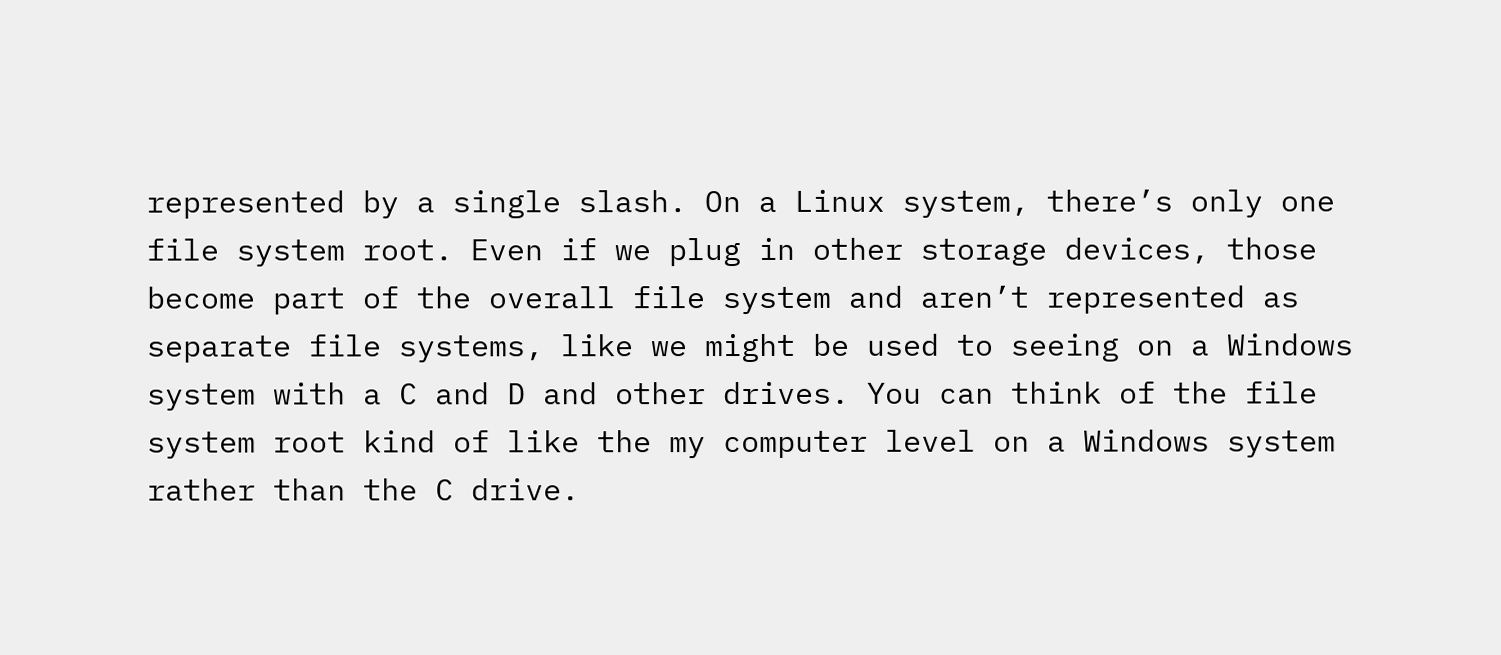represented by a single slash. On a Linux system, there’s only one file system root. Even if we plug in other storage devices, those become part of the overall file system and aren’t represented as separate file systems, like we might be used to seeing on a Windows system with a C and D and other drives. You can think of the file system root kind of like the my computer level on a Windows system rather than the C drive.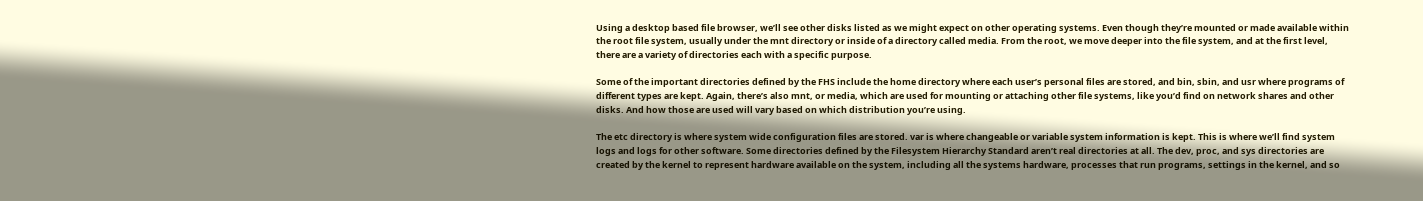Using a desktop based file browser, we’ll see other disks listed as we might expect on other operating systems. Even though they’re mounted or made available within the root file system, usually under the mnt directory or inside of a directory called media. From the root, we move deeper into the file system, and at the first level, there are a variety of directories each with a specific purpose.

Some of the important directories defined by the FHS include the home directory where each user’s personal files are stored, and bin, sbin, and usr where programs of different types are kept. Again, there’s also mnt, or media, which are used for mounting or attaching other file systems, like you’d find on network shares and other disks. And how those are used will vary based on which distribution you’re using.

The etc directory is where system wide configuration files are stored. var is where changeable or variable system information is kept. This is where we’ll find system logs and logs for other software. Some directories defined by the Filesystem Hierarchy Standard aren’t real directories at all. The dev, proc, and sys directories are created by the kernel to represent hardware available on the system, including all the systems hardware, processes that run programs, settings in the kernel, and so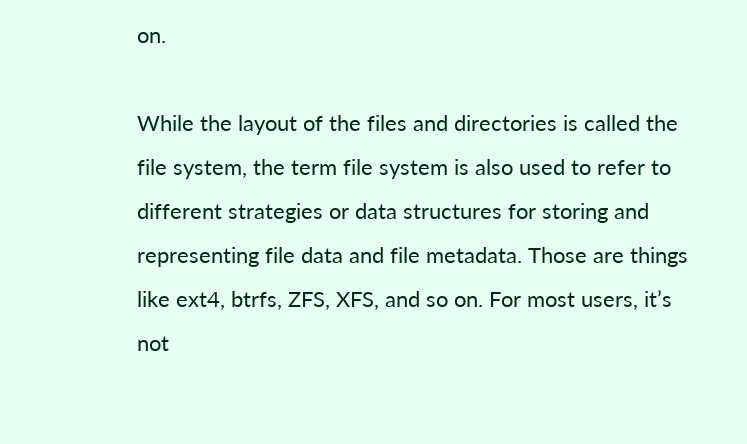on.

While the layout of the files and directories is called the file system, the term file system is also used to refer to different strategies or data structures for storing and representing file data and file metadata. Those are things like ext4, btrfs, ZFS, XFS, and so on. For most users, it’s not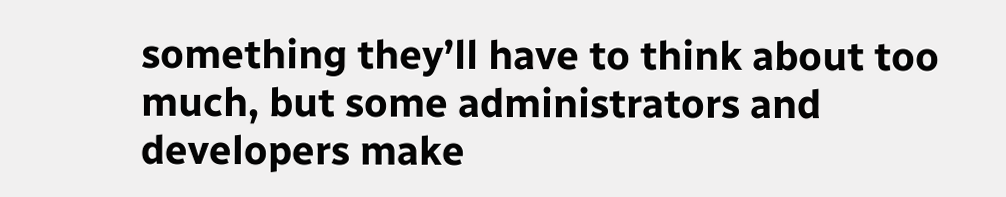something they’ll have to think about too much, but some administrators and developers make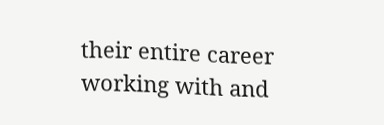their entire career working with and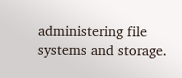administering file systems and storage.